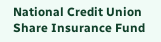National Credit Union Share Insurance Fund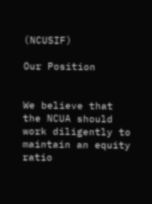(NCUSIF)

Our Position


We believe that the NCUA should work diligently to maintain an equity ratio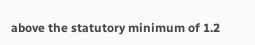above the statutory minimum of 1.2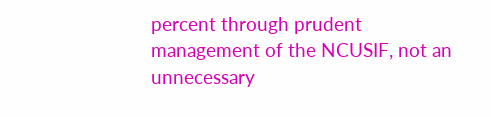percent through prudent management of the NCUSIF, not an unnecessary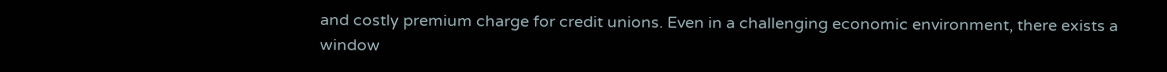and costly premium charge for credit unions. Even in a challenging economic environment, there exists a window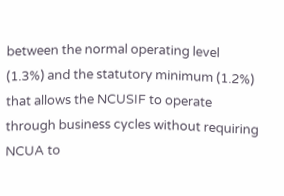between the normal operating level (1.3%) and the statutory minimum (1.2%) that allows the NCUSIF to operate through business cycles without requiring NCUA to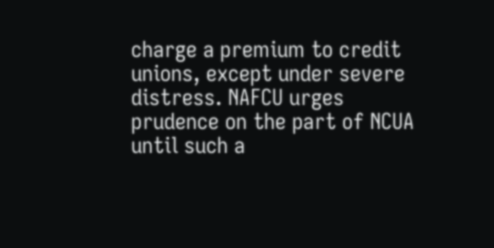charge a premium to credit unions, except under severe distress. NAFCU urges prudence on the part of NCUA until such a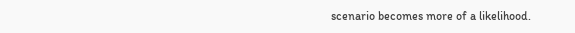scenario becomes more of a likelihood.